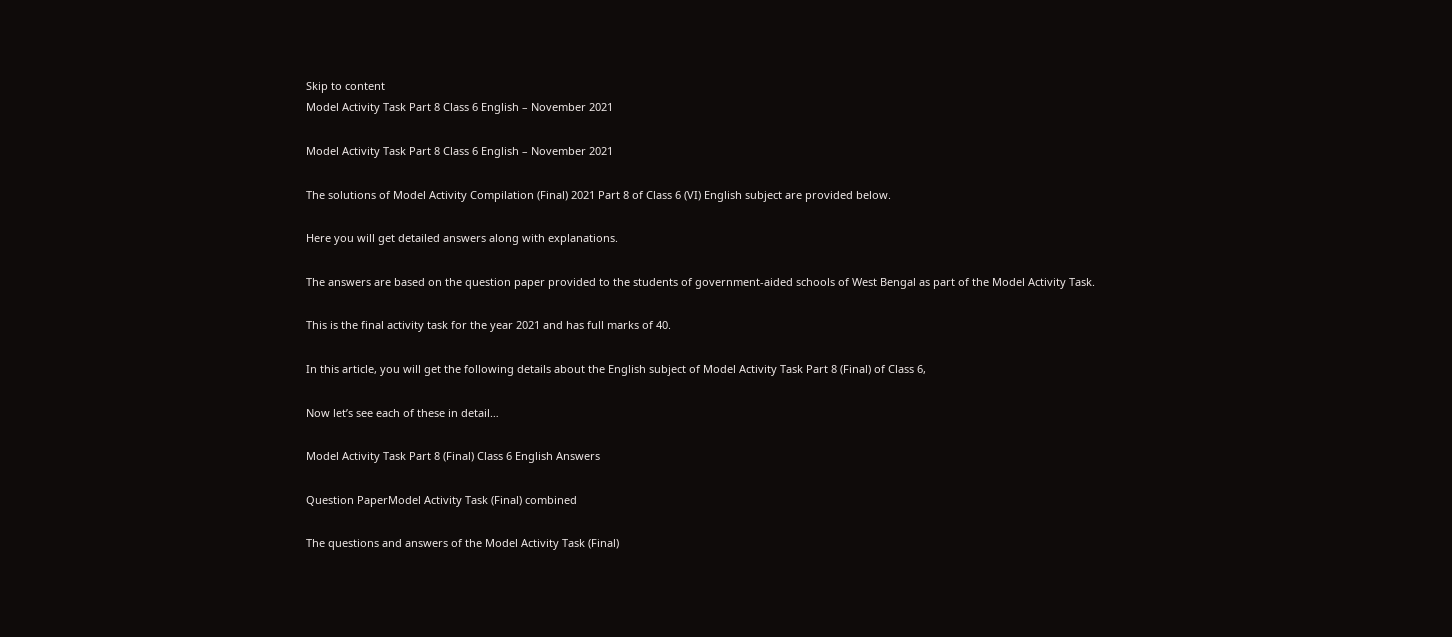Skip to content
Model Activity Task Part 8 Class 6 English – November 2021

Model Activity Task Part 8 Class 6 English – November 2021

The solutions of Model Activity Compilation (Final) 2021 Part 8 of Class 6 (VI) English subject are provided below.

Here you will get detailed answers along with explanations.

The answers are based on the question paper provided to the students of government-aided schools of West Bengal as part of the Model Activity Task.

This is the final activity task for the year 2021 and has full marks of 40.

In this article, you will get the following details about the English subject of Model Activity Task Part 8 (Final) of Class 6,

Now let’s see each of these in detail…

Model Activity Task Part 8 (Final) Class 6 English Answers

Question PaperModel Activity Task (Final) combined

The questions and answers of the Model Activity Task (Final)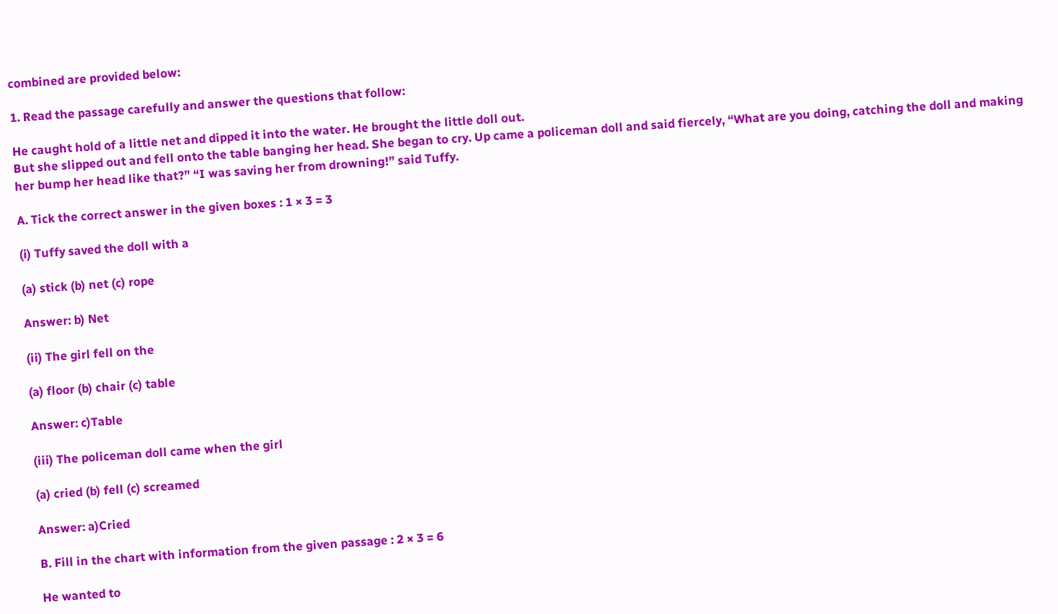combined are provided below:

1. Read the passage carefully and answer the questions that follow:

He caught hold of a little net and dipped it into the water. He brought the little doll out.
But she slipped out and fell onto the table banging her head. She began to cry. Up came a policeman doll and said fiercely, “What are you doing, catching the doll and making her bump her head like that?” “I was saving her from drowning!” said Tuffy.

A. Tick the correct answer in the given boxes : 1 × 3 = 3

(i) Tuffy saved the doll with a

(a) stick (b) net (c) rope

Answer: b) Net

(ii) The girl fell on the

(a) floor (b) chair (c) table

Answer: c)Table

(iii) The policeman doll came when the girl

(a) cried (b) fell (c) screamed

Answer: a)Cried

B. Fill in the chart with information from the given passage : 2 × 3 = 6

He wanted to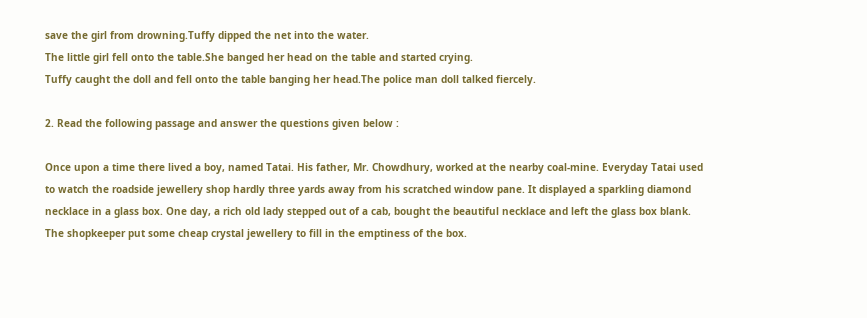save the girl from drowning.Tuffy dipped the net into the water.
The little girl fell onto the table.She banged her head on the table and started crying.
Tuffy caught the doll and fell onto the table banging her head.The police man doll talked fiercely.

2. Read the following passage and answer the questions given below :

Once upon a time there lived a boy, named Tatai. His father, Mr. Chowdhury, worked at the nearby coal-mine. Everyday Tatai used to watch the roadside jewellery shop hardly three yards away from his scratched window pane. It displayed a sparkling diamond necklace in a glass box. One day, a rich old lady stepped out of a cab, bought the beautiful necklace and left the glass box blank. The shopkeeper put some cheap crystal jewellery to fill in the emptiness of the box.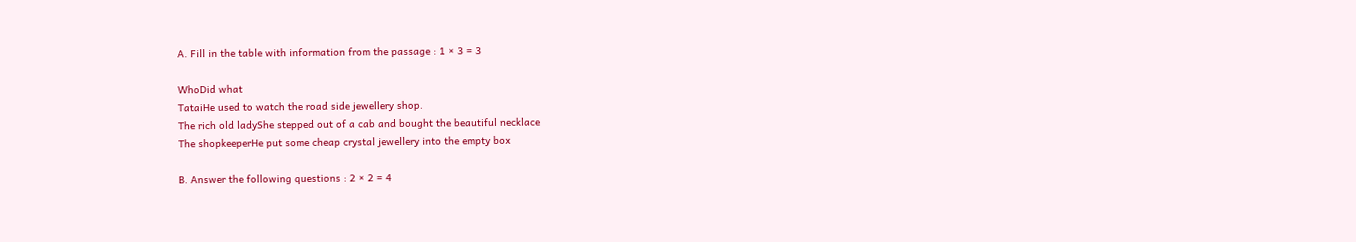A. Fill in the table with information from the passage : 1 × 3 = 3

WhoDid what
TataiHe used to watch the road side jewellery shop.
The rich old ladyShe stepped out of a cab and bought the beautiful necklace
The shopkeeperHe put some cheap crystal jewellery into the empty box

B. Answer the following questions : 2 × 2 = 4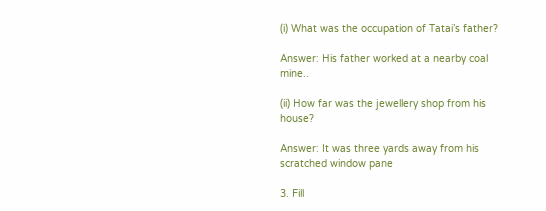(i) What was the occupation of Tatai’s father?

Answer: His father worked at a nearby coal mine..

(ii) How far was the jewellery shop from his house?

Answer: It was three yards away from his scratched window pane

3. Fill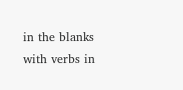in the blanks with verbs in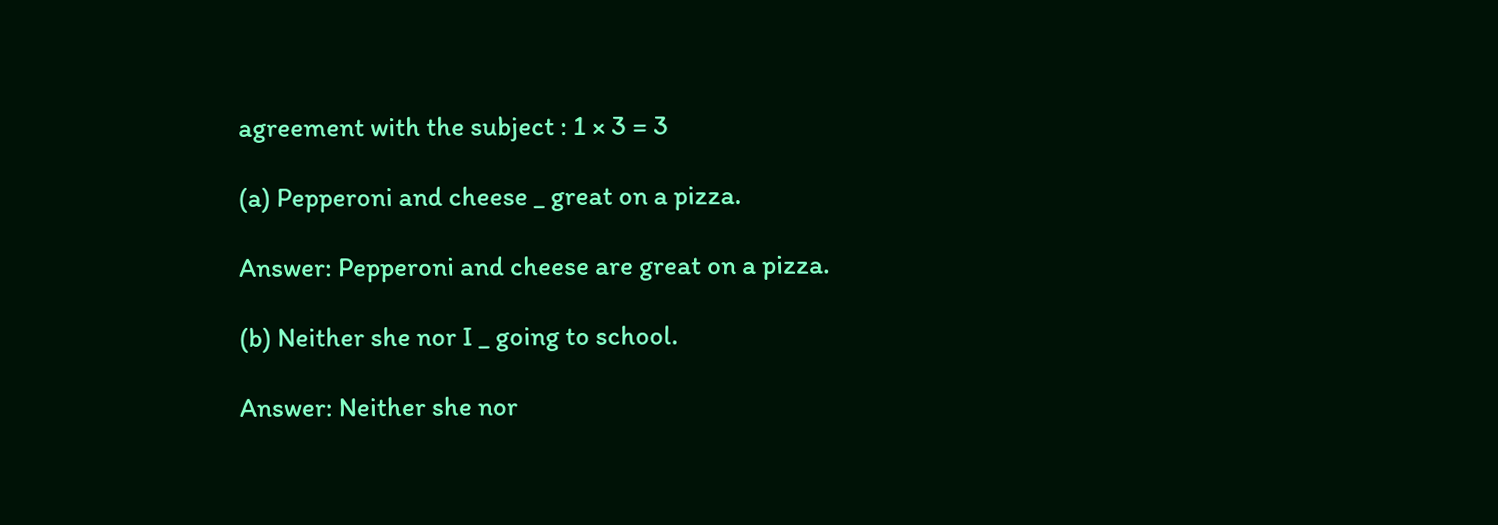agreement with the subject : 1 × 3 = 3

(a) Pepperoni and cheese _ great on a pizza.

Answer: Pepperoni and cheese are great on a pizza.

(b) Neither she nor I _ going to school.

Answer: Neither she nor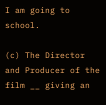I am going to school.

(c) The Director and Producer of the film __ giving an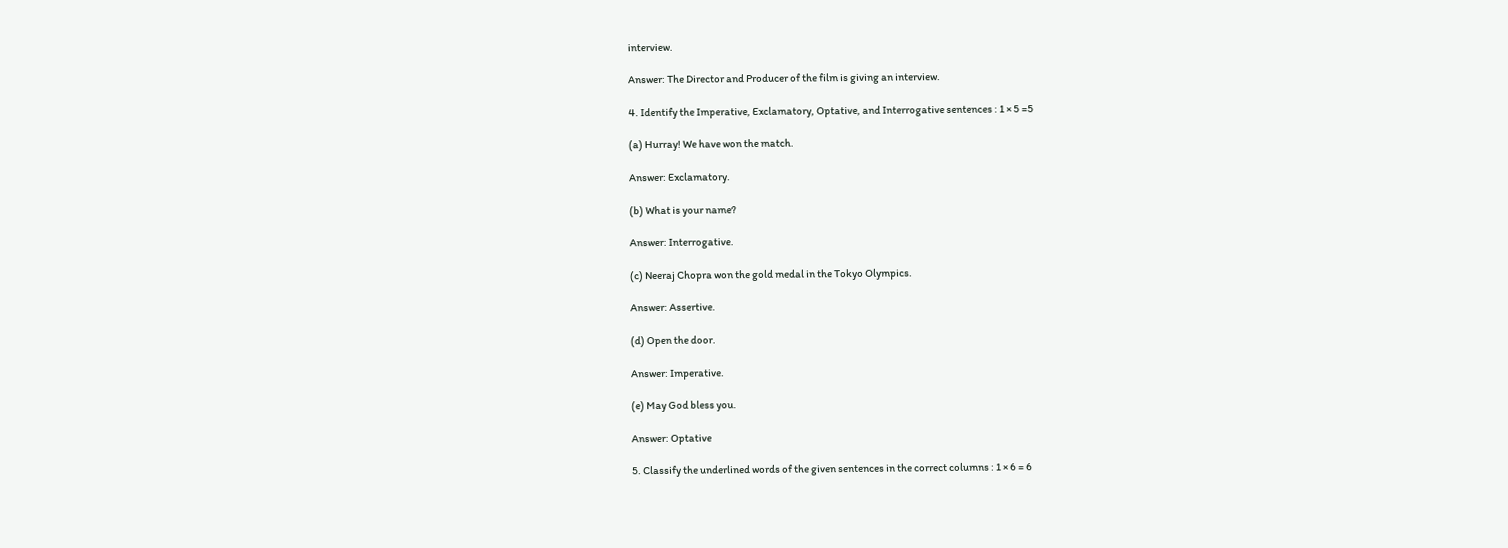interview.

Answer: The Director and Producer of the film is giving an interview.

4. Identify the Imperative, Exclamatory, Optative, and Interrogative sentences : 1 × 5 =5

(a) Hurray! We have won the match.

Answer: Exclamatory.

(b) What is your name?

Answer: Interrogative.

(c) Neeraj Chopra won the gold medal in the Tokyo Olympics.

Answer: Assertive.

(d) Open the door.

Answer: Imperative.

(e) May God bless you.

Answer: Optative

5. Classify the underlined words of the given sentences in the correct columns : 1 × 6 = 6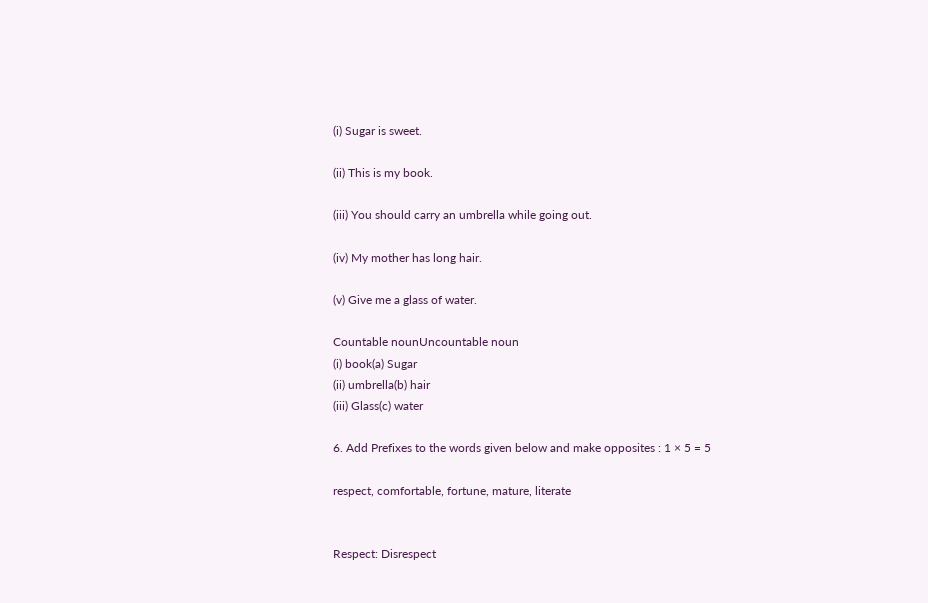(i) Sugar is sweet.

(ii) This is my book.

(iii) You should carry an umbrella while going out.

(iv) My mother has long hair.

(v) Give me a glass of water.

Countable nounUncountable noun
(i) book(a) Sugar
(ii) umbrella(b) hair
(iii) Glass(c) water

6. Add Prefixes to the words given below and make opposites : 1 × 5 = 5

respect, comfortable, fortune, mature, literate


Respect: Disrespect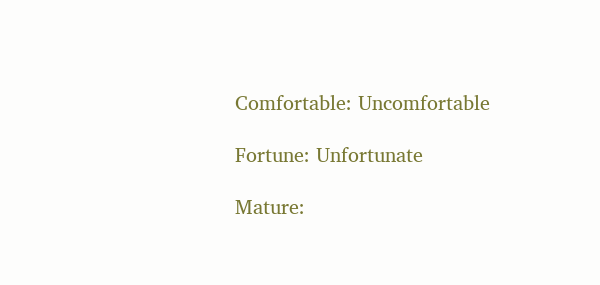Comfortable: Uncomfortable

Fortune: Unfortunate

Mature: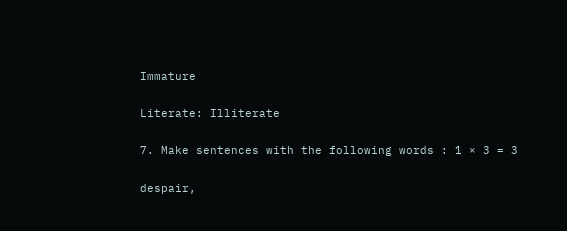Immature

Literate: Illiterate

7. Make sentences with the following words : 1 × 3 = 3

despair,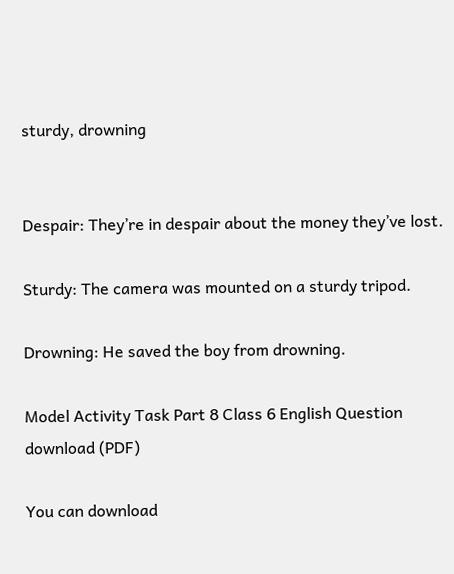sturdy, drowning


Despair: They’re in despair about the money they’ve lost.

Sturdy: The camera was mounted on a sturdy tripod.

Drowning: He saved the boy from drowning.

Model Activity Task Part 8 Class 6 English Question download (PDF)

You can download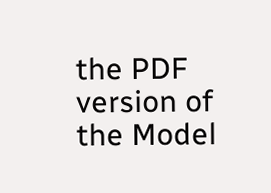the PDF version of the Model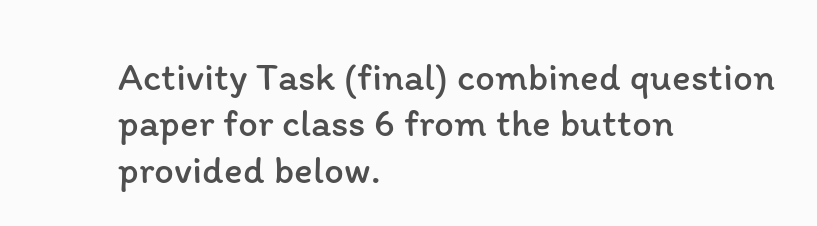Activity Task (final) combined question paper for class 6 from the button provided below.